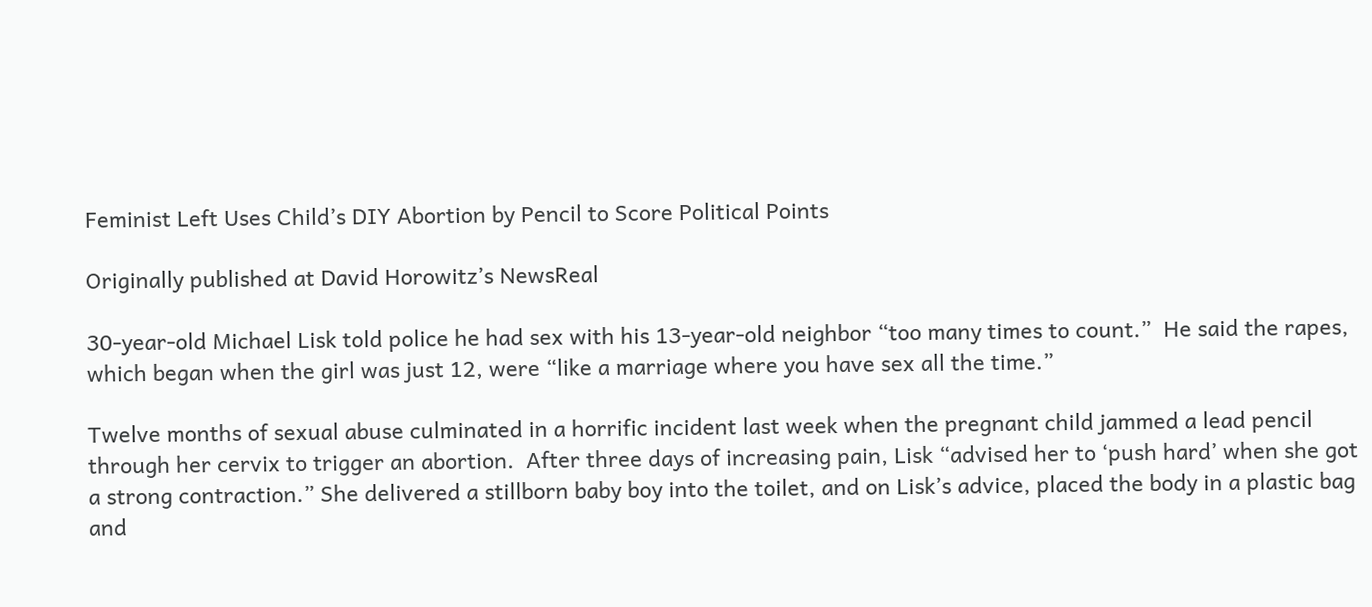Feminist Left Uses Child’s DIY Abortion by Pencil to Score Political Points

Originally published at David Horowitz’s NewsReal

30-year-old Michael Lisk told police he had sex with his 13-year-old neighbor “too many times to count.”  He said the rapes, which began when the girl was just 12, were “like a marriage where you have sex all the time.”

Twelve months of sexual abuse culminated in a horrific incident last week when the pregnant child jammed a lead pencil through her cervix to trigger an abortion.  After three days of increasing pain, Lisk “advised her to ‘push hard’ when she got a strong contraction.” She delivered a stillborn baby boy into the toilet, and on Lisk’s advice, placed the body in a plastic bag and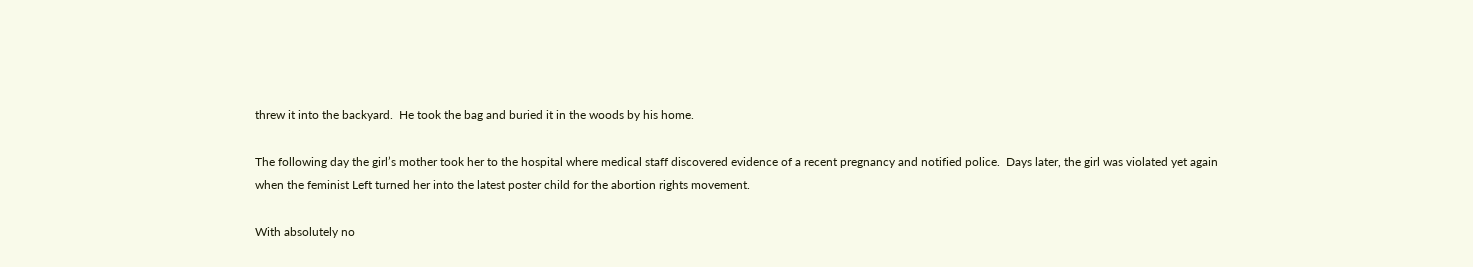threw it into the backyard.  He took the bag and buried it in the woods by his home.

The following day the girl’s mother took her to the hospital where medical staff discovered evidence of a recent pregnancy and notified police.  Days later, the girl was violated yet again when the feminist Left turned her into the latest poster child for the abortion rights movement.

With absolutely no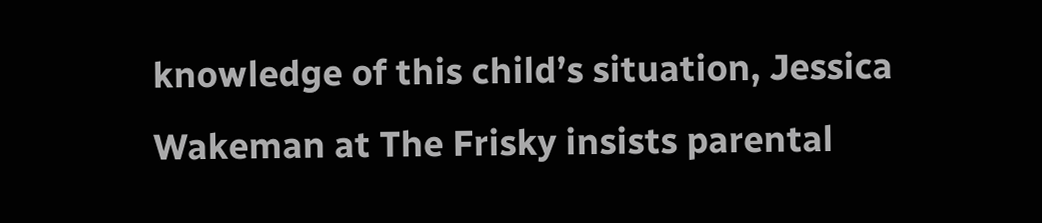knowledge of this child’s situation, Jessica Wakeman at The Frisky insists parental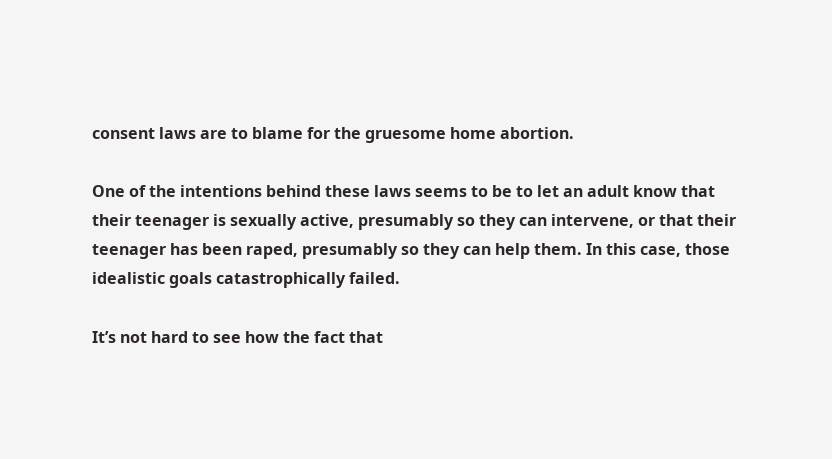consent laws are to blame for the gruesome home abortion.

One of the intentions behind these laws seems to be to let an adult know that their teenager is sexually active, presumably so they can intervene, or that their teenager has been raped, presumably so they can help them. In this case, those idealistic goals catastrophically failed.

It’s not hard to see how the fact that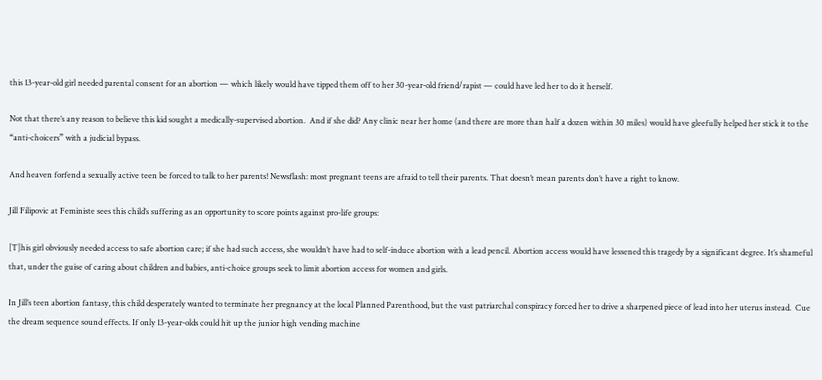this 13-year-old girl needed parental consent for an abortion — which likely would have tipped them off to her 30-year-old friend/rapist — could have led her to do it herself.

Not that there’s any reason to believe this kid sought a medically-supervised abortion.  And if she did? Any clinic near her home (and there are more than half a dozen within 30 miles) would have gleefully helped her stick it to the “anti-choicers” with a judicial bypass.

And heaven forfend a sexually active teen be forced to talk to her parents! Newsflash: most pregnant teens are afraid to tell their parents. That doesn’t mean parents don’t have a right to know.

Jill Filipovic at Feministe sees this child’s suffering as an opportunity to score points against pro-life groups:

[T]his girl obviously needed access to safe abortion care; if she had such access, she wouldn’t have had to self-induce abortion with a lead pencil. Abortion access would have lessened this tragedy by a significant degree. It’s shameful that, under the guise of caring about children and babies, anti-choice groups seek to limit abortion access for women and girls.

In Jill’s teen abortion fantasy, this child desperately wanted to terminate her pregnancy at the local Planned Parenthood, but the vast patriarchal conspiracy forced her to drive a sharpened piece of lead into her uterus instead.  Cue the dream sequence sound effects. If only 13-year-olds could hit up the junior high vending machine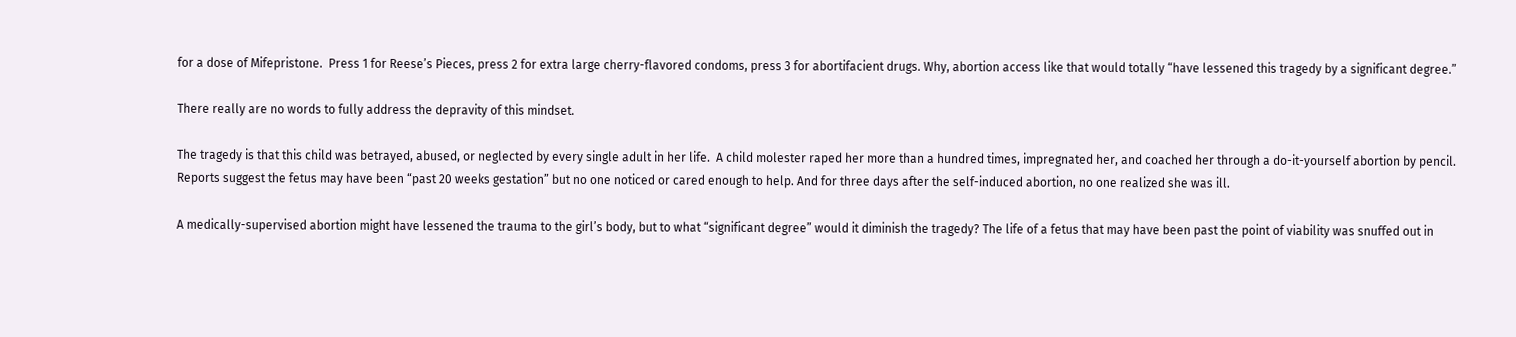for a dose of Mifepristone.  Press 1 for Reese’s Pieces, press 2 for extra large cherry-flavored condoms, press 3 for abortifacient drugs. Why, abortion access like that would totally “have lessened this tragedy by a significant degree.”

There really are no words to fully address the depravity of this mindset.

The tragedy is that this child was betrayed, abused, or neglected by every single adult in her life.  A child molester raped her more than a hundred times, impregnated her, and coached her through a do-it-yourself abortion by pencil.  Reports suggest the fetus may have been “past 20 weeks gestation” but no one noticed or cared enough to help. And for three days after the self-induced abortion, no one realized she was ill.

A medically-supervised abortion might have lessened the trauma to the girl’s body, but to what “significant degree” would it diminish the tragedy? The life of a fetus that may have been past the point of viability was snuffed out in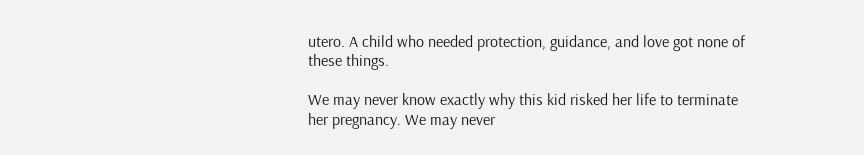utero. A child who needed protection, guidance, and love got none of these things.

We may never know exactly why this kid risked her life to terminate her pregnancy. We may never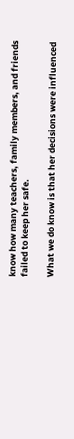know how many teachers, family members, and friends failed to keep her safe.

What we do know is that her decisions were influenced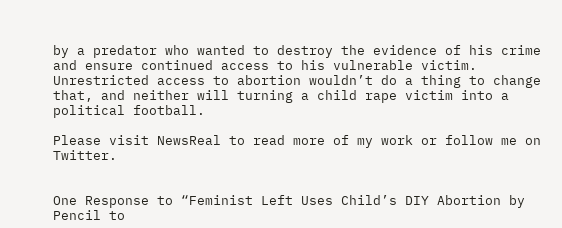by a predator who wanted to destroy the evidence of his crime and ensure continued access to his vulnerable victim. Unrestricted access to abortion wouldn’t do a thing to change that, and neither will turning a child rape victim into a political football.

Please visit NewsReal to read more of my work or follow me on Twitter.


One Response to “Feminist Left Uses Child’s DIY Abortion by Pencil to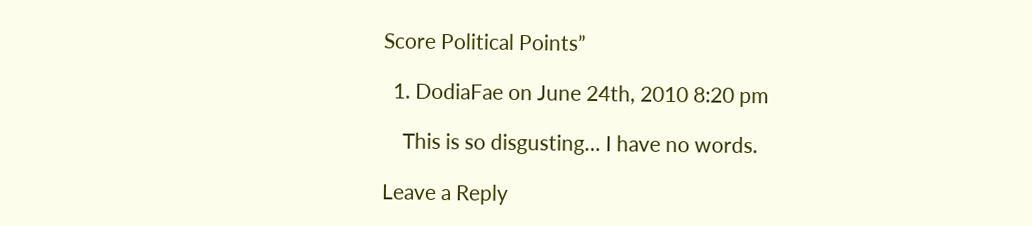Score Political Points”

  1. DodiaFae on June 24th, 2010 8:20 pm

    This is so disgusting… I have no words.

Leave a Reply